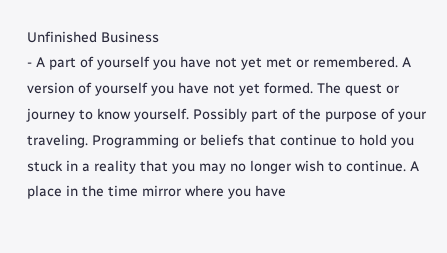Unfinished Business
- A part of yourself you have not yet met or remembered. A version of yourself you have not yet formed. The quest or journey to know yourself. Possibly part of the purpose of your traveling. Programming or beliefs that continue to hold you stuck in a reality that you may no longer wish to continue. A place in the time mirror where you have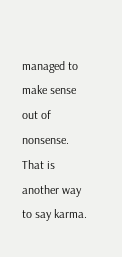managed to make sense out of nonsense. That is another way to say karma.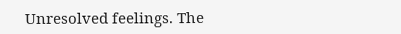Unresolved feelings. The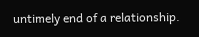untimely end of a relationship.